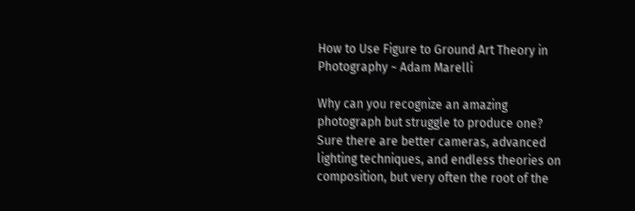How to Use Figure to Ground Art Theory in Photography ~ Adam Marelli

Why can you recognize an amazing photograph but struggle to produce one? Sure there are better cameras, advanced lighting techniques, and endless theories on composition, but very often the root of the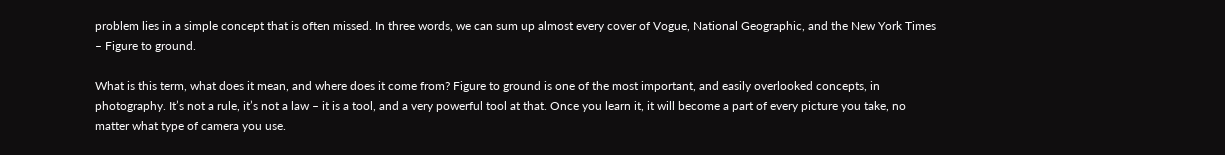problem lies in a simple concept that is often missed. In three words, we can sum up almost every cover of Vogue, National Geographic, and the New York Times – Figure to ground.

What is this term, what does it mean, and where does it come from? Figure to ground is one of the most important, and easily overlooked concepts, in photography. It’s not a rule, it’s not a law – it is a tool, and a very powerful tool at that. Once you learn it, it will become a part of every picture you take, no matter what type of camera you use.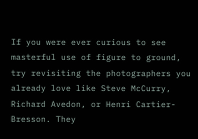If you were ever curious to see masterful use of figure to ground, try revisiting the photographers you already love like Steve McCurry, Richard Avedon, or Henri Cartier-Bresson. They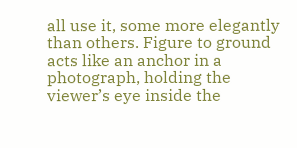all use it, some more elegantly than others. Figure to ground acts like an anchor in a photograph, holding the viewer’s eye inside the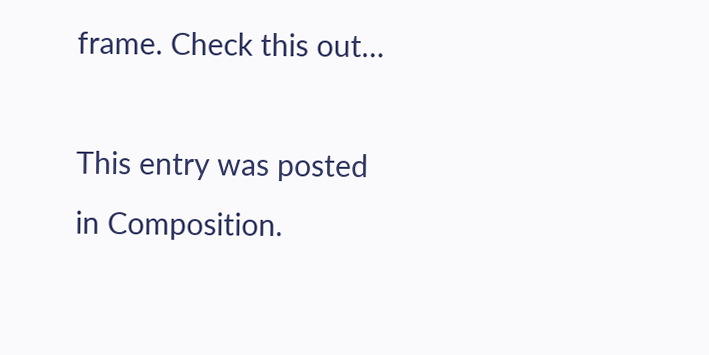frame. Check this out…

This entry was posted in Composition.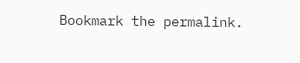Bookmark the permalink.